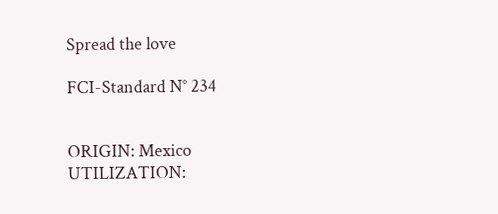Spread the love

FCI-Standard N° 234


ORIGIN: Mexico
UTILIZATION: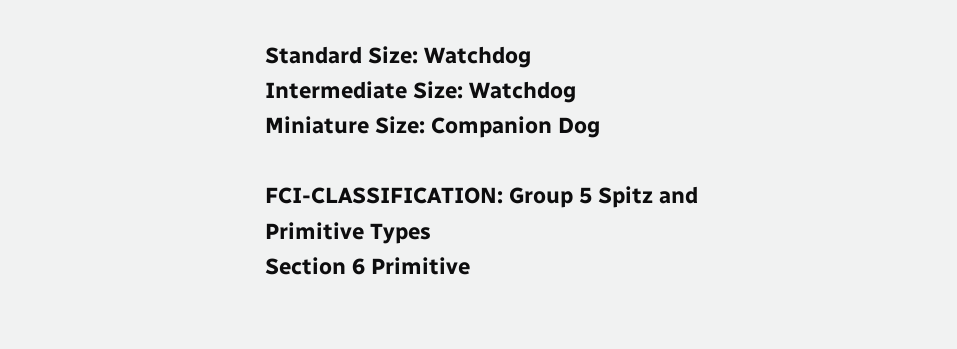Standard Size: Watchdog
Intermediate Size: Watchdog
Miniature Size: Companion Dog

FCI-CLASSIFICATION: Group 5 Spitz and Primitive Types
Section 6 Primitive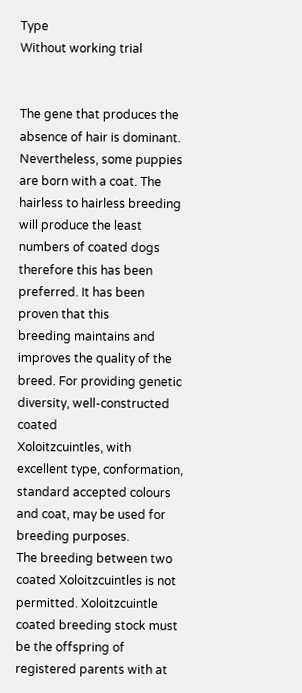Type
Without working trial


The gene that produces the absence of hair is dominant. Nevertheless, some puppies are born with a coat. The
hairless to hairless breeding will produce the least numbers of coated dogs therefore this has been preferred. It has been proven that this
breeding maintains and improves the quality of the breed. For providing genetic diversity, well-constructed coated
Xoloitzcuintles, with excellent type, conformation, standard accepted colours and coat, may be used for breeding purposes.
The breeding between two coated Xoloitzcuintles is not permitted. Xoloitzcuintle coated breeding stock must be the offspring of
registered parents with at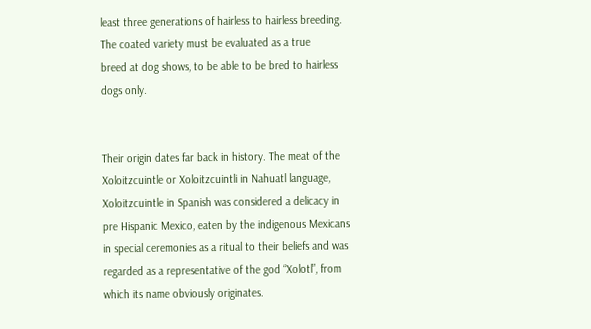least three generations of hairless to hairless breeding. The coated variety must be evaluated as a true
breed at dog shows, to be able to be bred to hairless dogs only.


Their origin dates far back in history. The meat of the Xoloitzcuintle or Xoloitzcuintli in Nahuatl language, Xoloitzcuintle in Spanish was considered a delicacy in pre Hispanic Mexico, eaten by the indigenous Mexicans in special ceremonies as a ritual to their beliefs and was
regarded as a representative of the god “Xolotl”, from which its name obviously originates.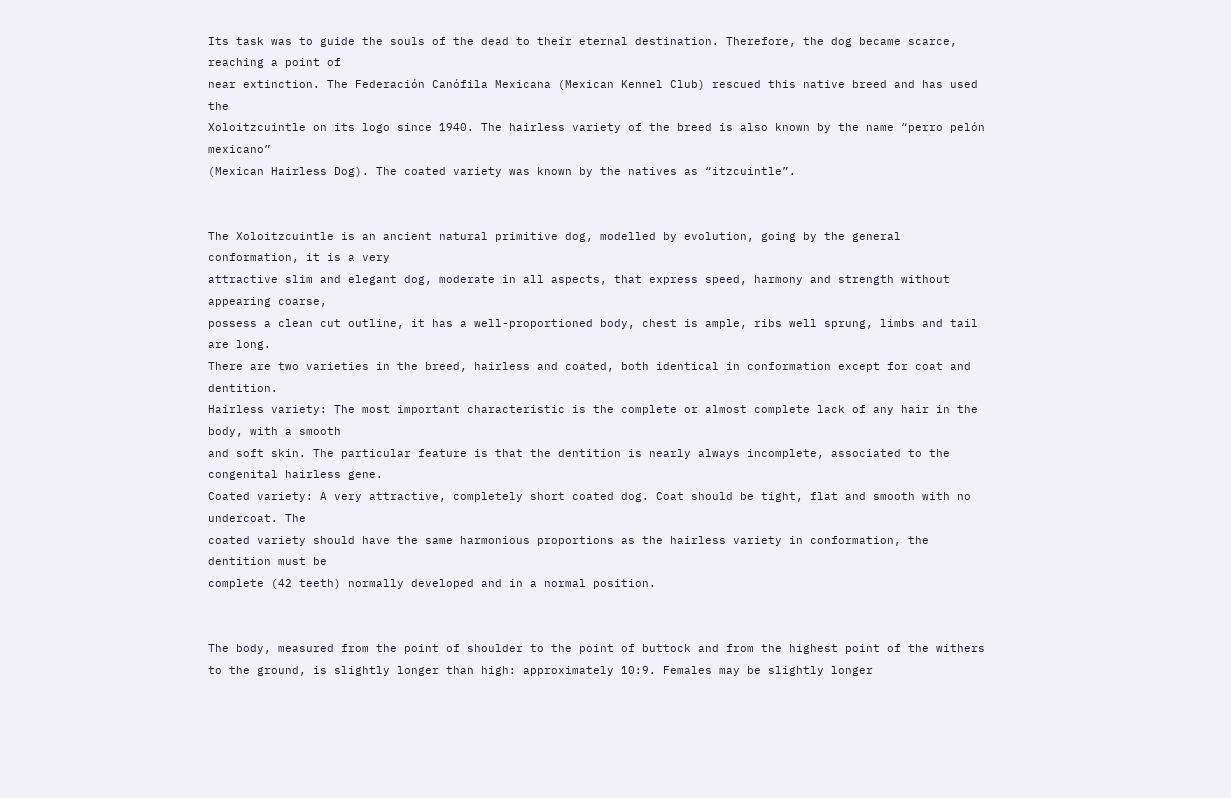Its task was to guide the souls of the dead to their eternal destination. Therefore, the dog became scarce, reaching a point of
near extinction. The Federación Canófila Mexicana (Mexican Kennel Club) rescued this native breed and has used the
Xoloitzcuintle on its logo since 1940. The hairless variety of the breed is also known by the name “perro pelón mexicano”
(Mexican Hairless Dog). The coated variety was known by the natives as “itzcuintle”.


The Xoloitzcuintle is an ancient natural primitive dog, modelled by evolution, going by the general conformation, it is a very
attractive slim and elegant dog, moderate in all aspects, that express speed, harmony and strength without appearing coarse,
possess a clean cut outline, it has a well-proportioned body, chest is ample, ribs well sprung, limbs and tail are long.
There are two varieties in the breed, hairless and coated, both identical in conformation except for coat and dentition.
Hairless variety: The most important characteristic is the complete or almost complete lack of any hair in the body, with a smooth
and soft skin. The particular feature is that the dentition is nearly always incomplete, associated to the congenital hairless gene.
Coated variety: A very attractive, completely short coated dog. Coat should be tight, flat and smooth with no undercoat. The
coated variety should have the same harmonious proportions as the hairless variety in conformation, the dentition must be
complete (42 teeth) normally developed and in a normal position.


The body, measured from the point of shoulder to the point of buttock and from the highest point of the withers to the ground, is slightly longer than high: approximately 10:9. Females may be slightly longer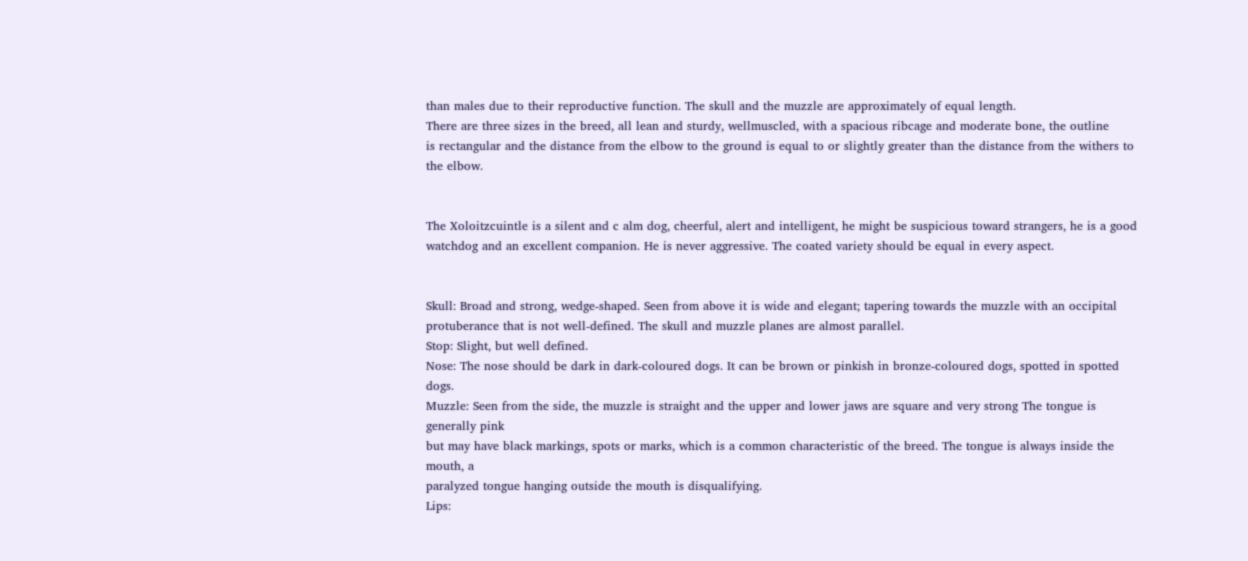than males due to their reproductive function. The skull and the muzzle are approximately of equal length.
There are three sizes in the breed, all lean and sturdy, wellmuscled, with a spacious ribcage and moderate bone, the outline
is rectangular and the distance from the elbow to the ground is equal to or slightly greater than the distance from the withers to
the elbow.


The Xoloitzcuintle is a silent and c alm dog, cheerful, alert and intelligent, he might be suspicious toward strangers, he is a good watchdog and an excellent companion. He is never aggressive. The coated variety should be equal in every aspect.


Skull: Broad and strong, wedge-shaped. Seen from above it is wide and elegant; tapering towards the muzzle with an occipital
protuberance that is not well-defined. The skull and muzzle planes are almost parallel.
Stop: Slight, but well defined.
Nose: The nose should be dark in dark-coloured dogs. It can be brown or pinkish in bronze-coloured dogs, spotted in spotted dogs.
Muzzle: Seen from the side, the muzzle is straight and the upper and lower jaws are square and very strong The tongue is generally pink
but may have black markings, spots or marks, which is a common characteristic of the breed. The tongue is always inside the mouth, a
paralyzed tongue hanging outside the mouth is disqualifying.
Lips: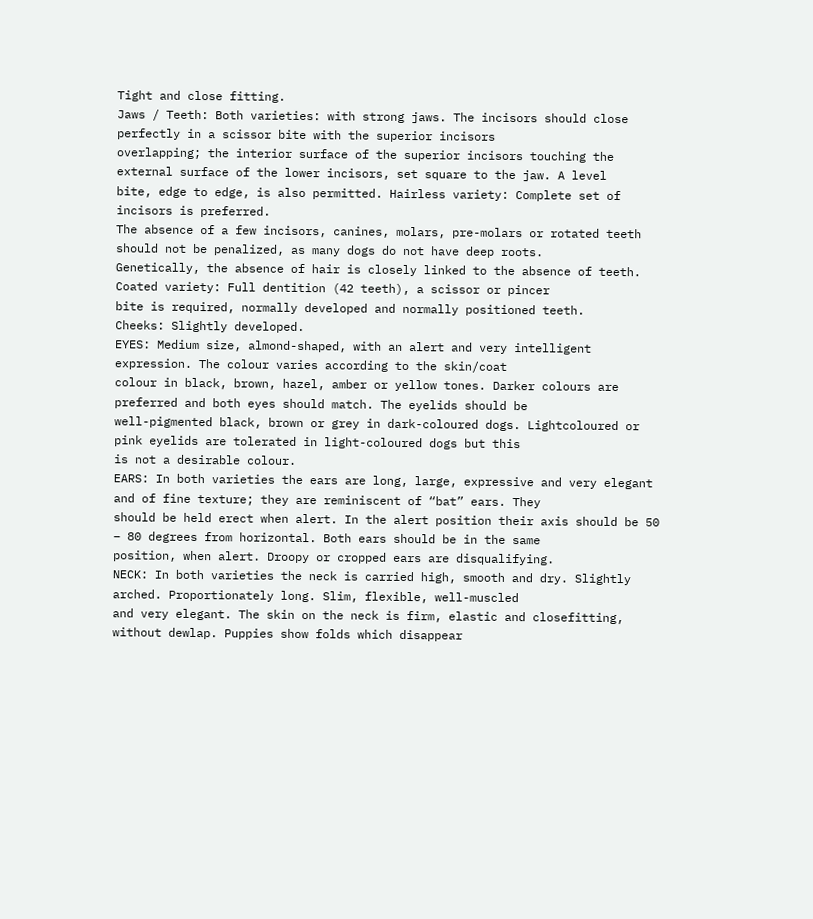Tight and close fitting.
Jaws / Teeth: Both varieties: with strong jaws. The incisors should close perfectly in a scissor bite with the superior incisors
overlapping; the interior surface of the superior incisors touching the external surface of the lower incisors, set square to the jaw. A level
bite, edge to edge, is also permitted. Hairless variety: Complete set of incisors is preferred.
The absence of a few incisors, canines, molars, pre-molars or rotated teeth should not be penalized, as many dogs do not have deep roots.
Genetically, the absence of hair is closely linked to the absence of teeth. Coated variety: Full dentition (42 teeth), a scissor or pincer
bite is required, normally developed and normally positioned teeth.
Cheeks: Slightly developed.
EYES: Medium size, almond-shaped, with an alert and very intelligent expression. The colour varies according to the skin/coat
colour in black, brown, hazel, amber or yellow tones. Darker colours are preferred and both eyes should match. The eyelids should be
well-pigmented black, brown or grey in dark-coloured dogs. Lightcoloured or pink eyelids are tolerated in light-coloured dogs but this
is not a desirable colour.
EARS: In both varieties the ears are long, large, expressive and very elegant and of fine texture; they are reminiscent of “bat” ears. They
should be held erect when alert. In the alert position their axis should be 50 – 80 degrees from horizontal. Both ears should be in the same
position, when alert. Droopy or cropped ears are disqualifying.
NECK: In both varieties the neck is carried high, smooth and dry. Slightly arched. Proportionately long. Slim, flexible, well-muscled
and very elegant. The skin on the neck is firm, elastic and closefitting, without dewlap. Puppies show folds which disappear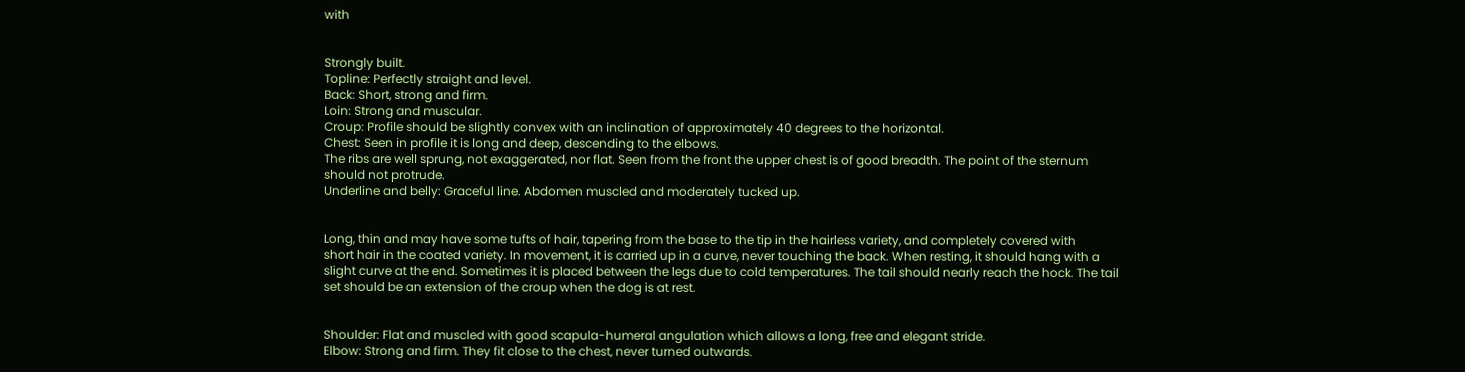with


Strongly built.
Topline: Perfectly straight and level.
Back: Short, strong and firm.
Loin: Strong and muscular.
Croup: Profile should be slightly convex with an inclination of approximately 40 degrees to the horizontal.
Chest: Seen in profile it is long and deep, descending to the elbows.
The ribs are well sprung, not exaggerated, nor flat. Seen from the front the upper chest is of good breadth. The point of the sternum
should not protrude.
Underline and belly: Graceful line. Abdomen muscled and moderately tucked up.


Long, thin and may have some tufts of hair, tapering from the base to the tip in the hairless variety, and completely covered with
short hair in the coated variety. In movement, it is carried up in a curve, never touching the back. When resting, it should hang with a
slight curve at the end. Sometimes it is placed between the legs due to cold temperatures. The tail should nearly reach the hock. The tail
set should be an extension of the croup when the dog is at rest.


Shoulder: Flat and muscled with good scapula-humeral angulation which allows a long, free and elegant stride.
Elbow: Strong and firm. They fit close to the chest, never turned outwards.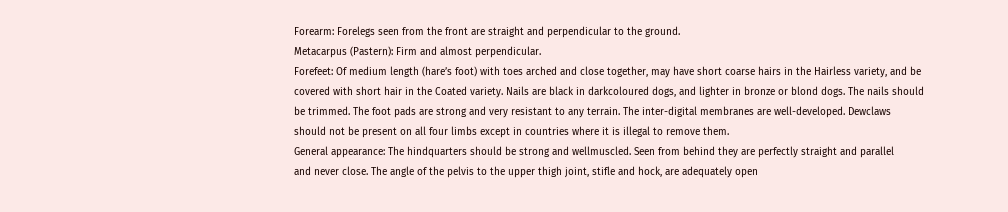Forearm: Forelegs seen from the front are straight and perpendicular to the ground.
Metacarpus (Pastern): Firm and almost perpendicular.
Forefeet: Of medium length (hare’s foot) with toes arched and close together, may have short coarse hairs in the Hairless variety, and be
covered with short hair in the Coated variety. Nails are black in darkcoloured dogs, and lighter in bronze or blond dogs. The nails should
be trimmed. The foot pads are strong and very resistant to any terrain. The inter-digital membranes are well-developed. Dewclaws
should not be present on all four limbs except in countries where it is illegal to remove them.
General appearance: The hindquarters should be strong and wellmuscled. Seen from behind they are perfectly straight and parallel
and never close. The angle of the pelvis to the upper thigh joint, stifle and hock, are adequately open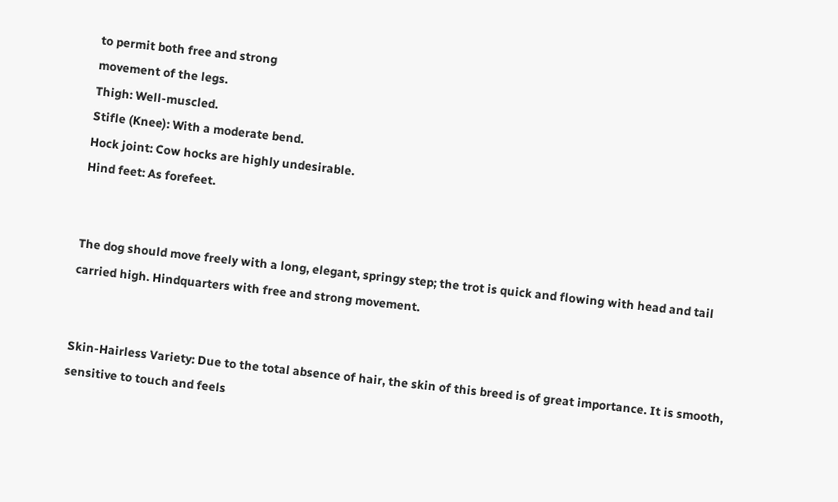to permit both free and strong
movement of the legs.
Thigh: Well-muscled.
Stifle (Knee): With a moderate bend.
Hock joint: Cow hocks are highly undesirable.
Hind feet: As forefeet.


The dog should move freely with a long, elegant, springy step; the trot is quick and flowing with head and tail
carried high. Hindquarters with free and strong movement.


Skin-Hairless Variety: Due to the total absence of hair, the skin of this breed is of great importance. It is smooth, sensitive to touch and feels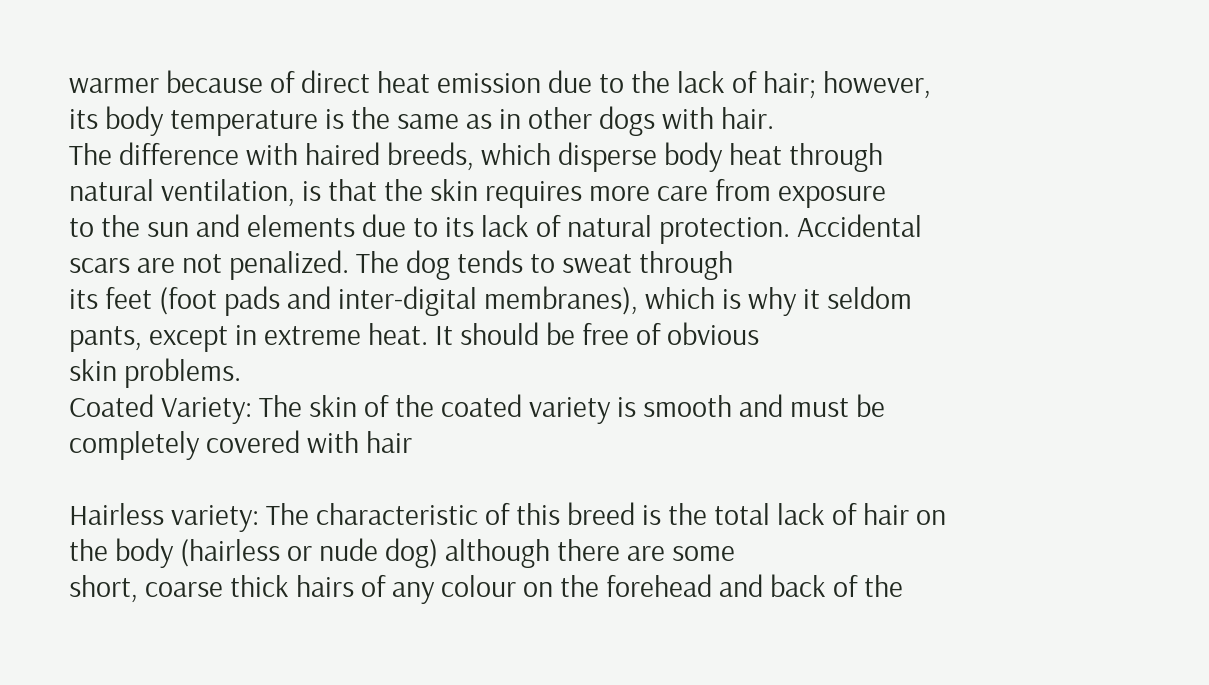warmer because of direct heat emission due to the lack of hair; however, its body temperature is the same as in other dogs with hair.
The difference with haired breeds, which disperse body heat through natural ventilation, is that the skin requires more care from exposure
to the sun and elements due to its lack of natural protection. Accidental scars are not penalized. The dog tends to sweat through
its feet (foot pads and inter-digital membranes), which is why it seldom pants, except in extreme heat. It should be free of obvious
skin problems.
Coated Variety: The skin of the coated variety is smooth and must be completely covered with hair

Hairless variety: The characteristic of this breed is the total lack of hair on the body (hairless or nude dog) although there are some
short, coarse thick hairs of any colour on the forehead and back of the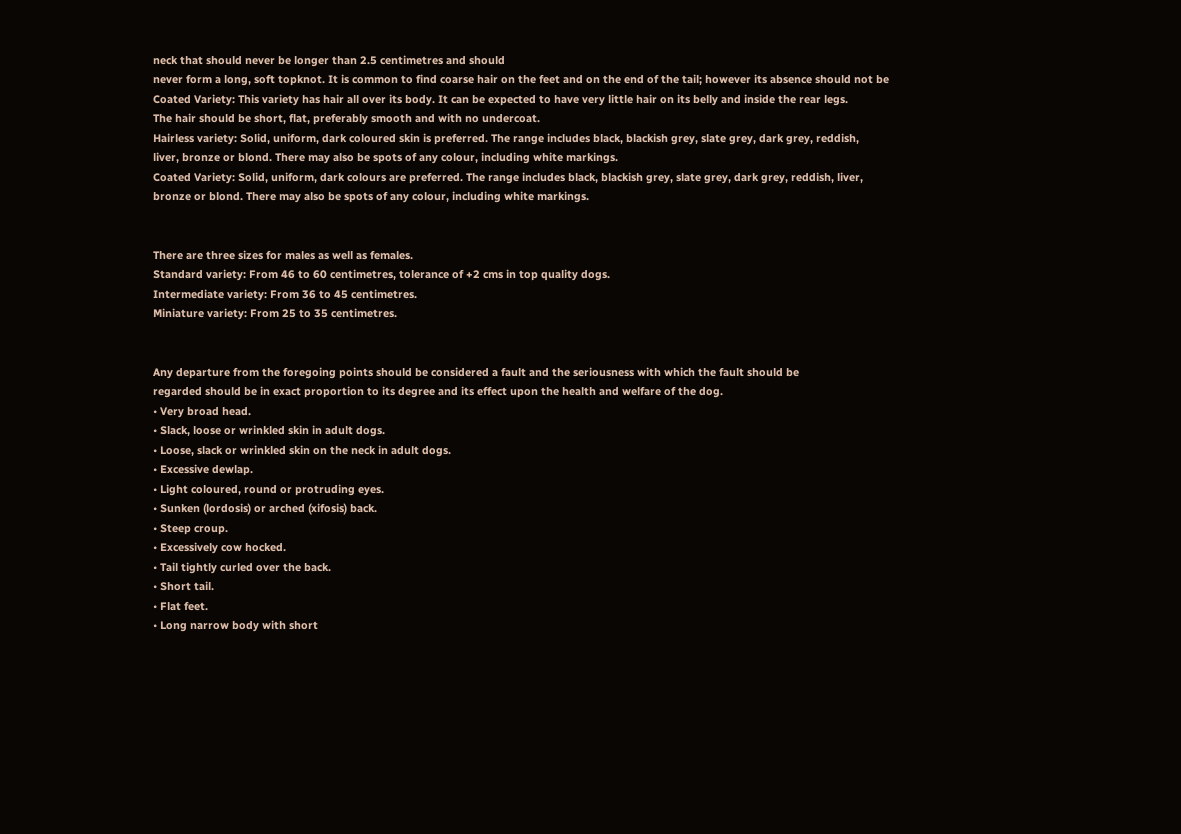neck that should never be longer than 2.5 centimetres and should
never form a long, soft topknot. It is common to find coarse hair on the feet and on the end of the tail; however its absence should not be
Coated Variety: This variety has hair all over its body. It can be expected to have very little hair on its belly and inside the rear legs.
The hair should be short, flat, preferably smooth and with no undercoat.
Hairless variety: Solid, uniform, dark coloured skin is preferred. The range includes black, blackish grey, slate grey, dark grey, reddish,
liver, bronze or blond. There may also be spots of any colour, including white markings.
Coated Variety: Solid, uniform, dark colours are preferred. The range includes black, blackish grey, slate grey, dark grey, reddish, liver,
bronze or blond. There may also be spots of any colour, including white markings.


There are three sizes for males as well as females.
Standard variety: From 46 to 60 centimetres, tolerance of +2 cms in top quality dogs.
Intermediate variety: From 36 to 45 centimetres.
Miniature variety: From 25 to 35 centimetres.


Any departure from the foregoing points should be considered a fault and the seriousness with which the fault should be
regarded should be in exact proportion to its degree and its effect upon the health and welfare of the dog.
• Very broad head.
• Slack, loose or wrinkled skin in adult dogs.
• Loose, slack or wrinkled skin on the neck in adult dogs.
• Excessive dewlap.
• Light coloured, round or protruding eyes.
• Sunken (lordosis) or arched (xifosis) back.
• Steep croup.
• Excessively cow hocked.
• Tail tightly curled over the back.
• Short tail.
• Flat feet.
• Long narrow body with short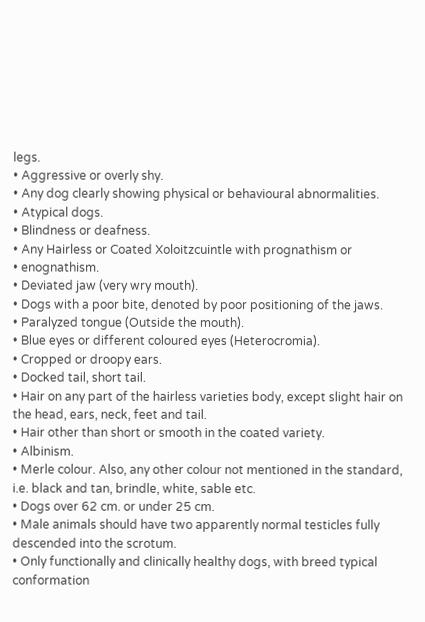legs.
• Aggressive or overly shy.
• Any dog clearly showing physical or behavioural abnormalities.
• Atypical dogs.
• Blindness or deafness.
• Any Hairless or Coated Xoloitzcuintle with prognathism or
• enognathism.
• Deviated jaw (very wry mouth).
• Dogs with a poor bite, denoted by poor positioning of the jaws.
• Paralyzed tongue (Outside the mouth).
• Blue eyes or different coloured eyes (Heterocromia).
• Cropped or droopy ears.
• Docked tail, short tail.
• Hair on any part of the hairless varieties body, except slight hair on the head, ears, neck, feet and tail.
• Hair other than short or smooth in the coated variety.
• Albinism.
• Merle colour. Also, any other colour not mentioned in the standard, i.e. black and tan, brindle, white, sable etc.
• Dogs over 62 cm. or under 25 cm.
• Male animals should have two apparently normal testicles fully descended into the scrotum.
• Only functionally and clinically healthy dogs, with breed typical conformation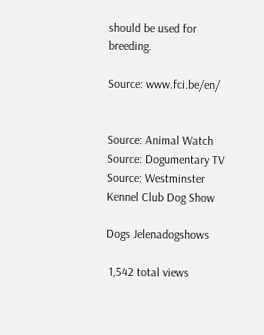should be used for breeding.

Source: www.fci.be/en/


Source: Animal Watch
Source: Dogumentary TV
Source: Westminster Kennel Club Dog Show

Dogs Jelenadogshows

 1,542 total views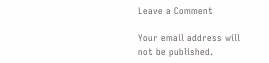Leave a Comment

Your email address will not be published.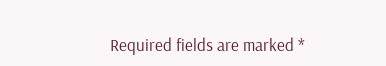Required fields are marked *